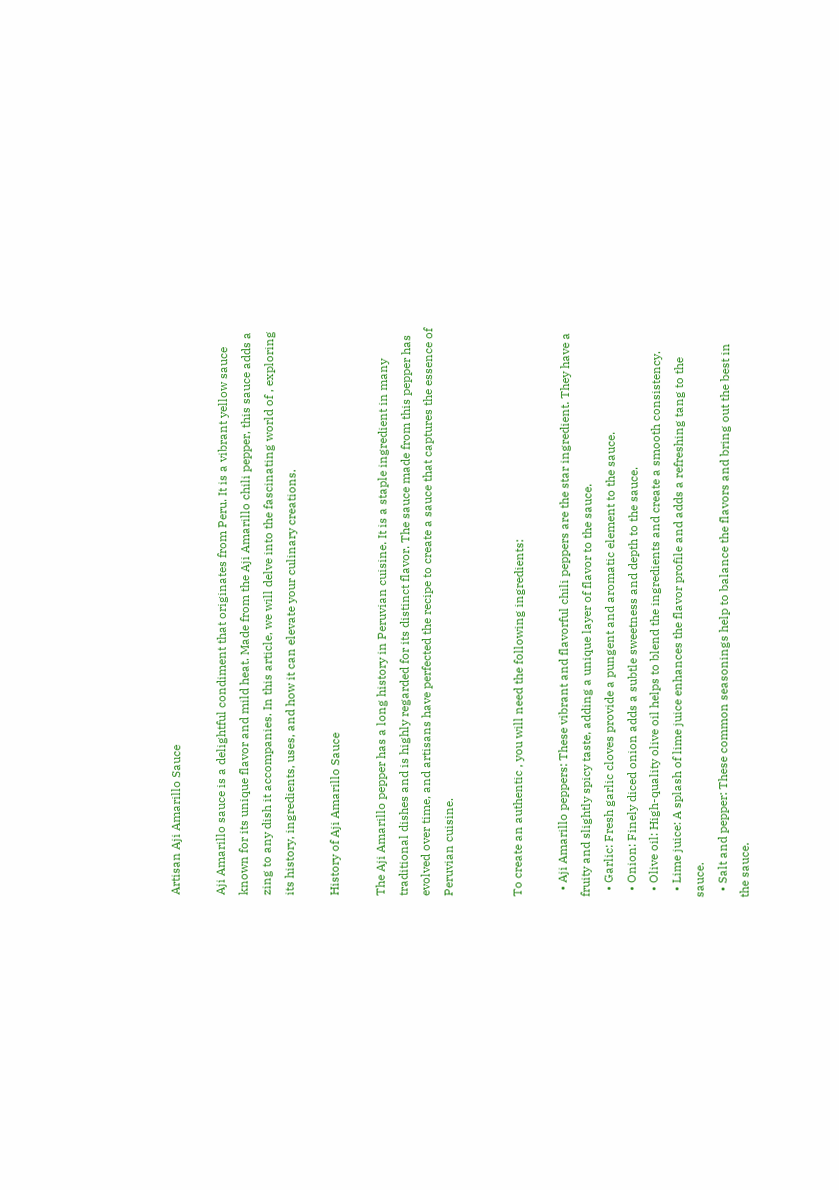Artisan Aji Amarillo Sauce

Aji Amarillo sauce is a delightful condiment that originates from Peru. It is a vibrant yellow sauce known for its unique flavor and mild heat. Made from the Aji Amarillo chili pepper, this sauce adds a zing to any dish it accompanies. In this article, we will delve into the fascinating world of , exploring its history, ingredients, uses, and how it can elevate your culinary creations.

History of Aji Amarillo Sauce

The Aji Amarillo pepper has a long history in Peruvian cuisine. It is a staple ingredient in many traditional dishes and is highly regarded for its distinct flavor. The sauce made from this pepper has evolved over time, and artisans have perfected the recipe to create a sauce that captures the essence of Peruvian cuisine.


To create an authentic , you will need the following ingredients:

  • Aji Amarillo peppers: These vibrant and flavorful chili peppers are the star ingredient. They have a fruity and slightly spicy taste, adding a unique layer of flavor to the sauce.
  • Garlic: Fresh garlic cloves provide a pungent and aromatic element to the sauce.
  • Onion: Finely diced onion adds a subtle sweetness and depth to the sauce.
  • Olive oil: High-quality olive oil helps to blend the ingredients and create a smooth consistency.
  • Lime juice: A splash of lime juice enhances the flavor profile and adds a refreshing tang to the sauce.
  • Salt and pepper: These common seasonings help to balance the flavors and bring out the best in the sauce.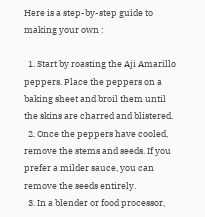Here is a step-by-step guide to making your own :

  1. Start by roasting the Aji Amarillo peppers. Place the peppers on a baking sheet and broil them until the skins are charred and blistered.
  2. Once the peppers have cooled, remove the stems and seeds. If you prefer a milder sauce, you can remove the seeds entirely.
  3. In a blender or food processor,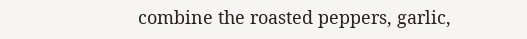combine the roasted peppers, garlic,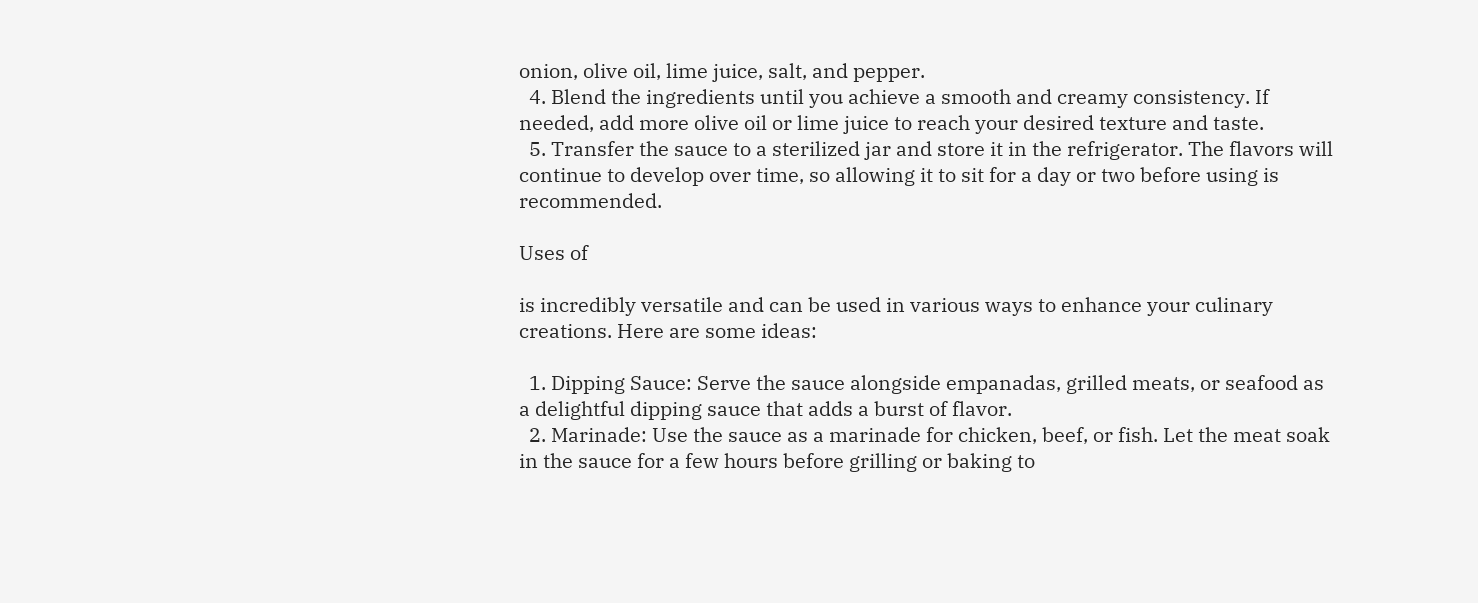onion, olive oil, lime juice, salt, and pepper.
  4. Blend the ingredients until you achieve a smooth and creamy consistency. If needed, add more olive oil or lime juice to reach your desired texture and taste.
  5. Transfer the sauce to a sterilized jar and store it in the refrigerator. The flavors will continue to develop over time, so allowing it to sit for a day or two before using is recommended.

Uses of

is incredibly versatile and can be used in various ways to enhance your culinary creations. Here are some ideas:

  1. Dipping Sauce: Serve the sauce alongside empanadas, grilled meats, or seafood as a delightful dipping sauce that adds a burst of flavor.
  2. Marinade: Use the sauce as a marinade for chicken, beef, or fish. Let the meat soak in the sauce for a few hours before grilling or baking to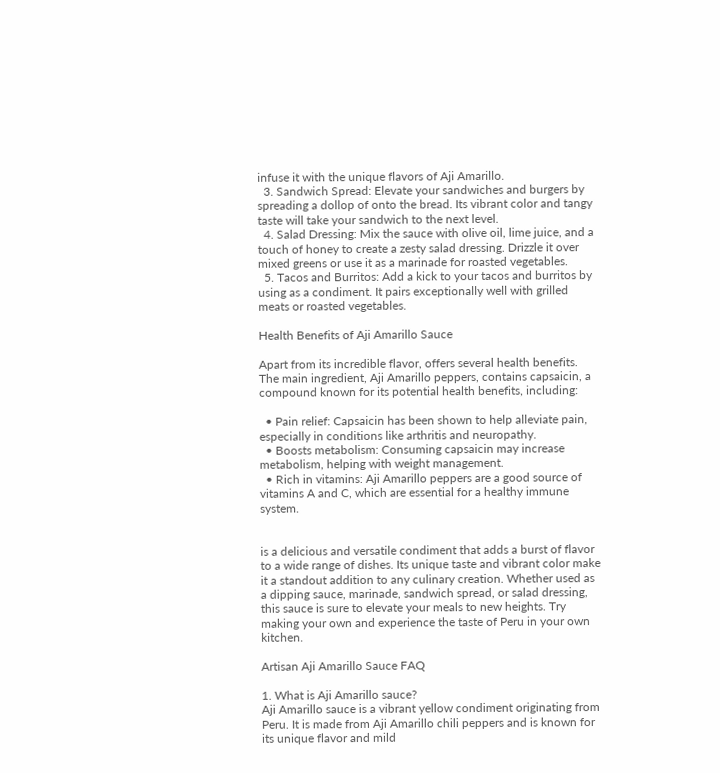infuse it with the unique flavors of Aji Amarillo.
  3. Sandwich Spread: Elevate your sandwiches and burgers by spreading a dollop of onto the bread. Its vibrant color and tangy taste will take your sandwich to the next level.
  4. Salad Dressing: Mix the sauce with olive oil, lime juice, and a touch of honey to create a zesty salad dressing. Drizzle it over mixed greens or use it as a marinade for roasted vegetables.
  5. Tacos and Burritos: Add a kick to your tacos and burritos by using as a condiment. It pairs exceptionally well with grilled meats or roasted vegetables.

Health Benefits of Aji Amarillo Sauce

Apart from its incredible flavor, offers several health benefits. The main ingredient, Aji Amarillo peppers, contains capsaicin, a compound known for its potential health benefits, including:

  • Pain relief: Capsaicin has been shown to help alleviate pain, especially in conditions like arthritis and neuropathy.
  • Boosts metabolism: Consuming capsaicin may increase metabolism, helping with weight management.
  • Rich in vitamins: Aji Amarillo peppers are a good source of vitamins A and C, which are essential for a healthy immune system.


is a delicious and versatile condiment that adds a burst of flavor to a wide range of dishes. Its unique taste and vibrant color make it a standout addition to any culinary creation. Whether used as a dipping sauce, marinade, sandwich spread, or salad dressing, this sauce is sure to elevate your meals to new heights. Try making your own and experience the taste of Peru in your own kitchen.

Artisan Aji Amarillo Sauce FAQ

1. What is Aji Amarillo sauce?
Aji Amarillo sauce is a vibrant yellow condiment originating from Peru. It is made from Aji Amarillo chili peppers and is known for its unique flavor and mild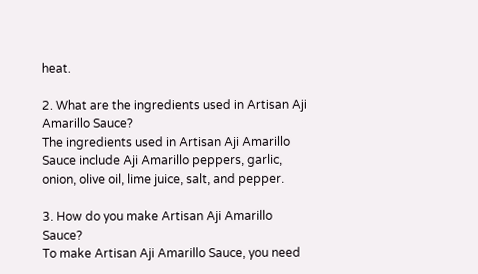heat.

2. What are the ingredients used in Artisan Aji Amarillo Sauce?
The ingredients used in Artisan Aji Amarillo Sauce include Aji Amarillo peppers, garlic, onion, olive oil, lime juice, salt, and pepper.

3. How do you make Artisan Aji Amarillo Sauce?
To make Artisan Aji Amarillo Sauce, you need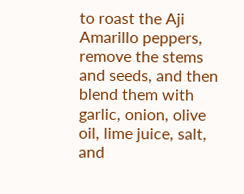to roast the Aji Amarillo peppers, remove the stems and seeds, and then blend them with garlic, onion, olive oil, lime juice, salt, and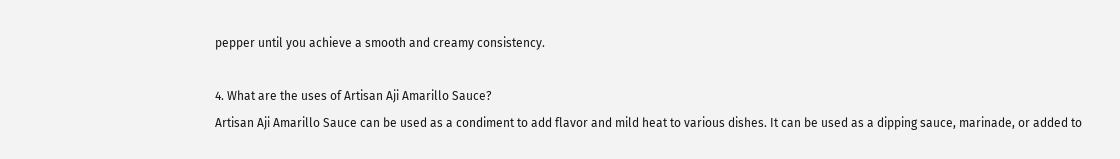pepper until you achieve a smooth and creamy consistency.

4. What are the uses of Artisan Aji Amarillo Sauce?
Artisan Aji Amarillo Sauce can be used as a condiment to add flavor and mild heat to various dishes. It can be used as a dipping sauce, marinade, or added to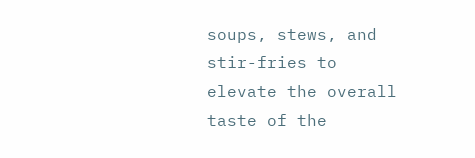soups, stews, and stir-fries to elevate the overall taste of the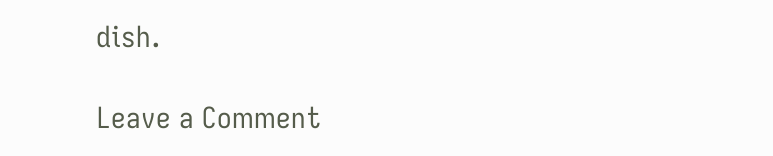dish.

Leave a Comment